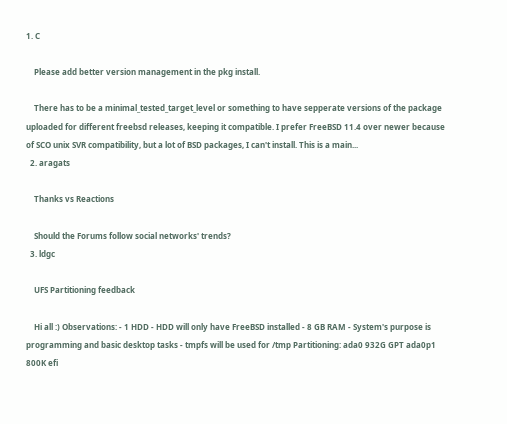1. C

    Please add better version management in the pkg install.

    There has to be a minimal_tested_target_level or something to have sepperate versions of the package uploaded for different freebsd releases, keeping it compatible. I prefer FreeBSD 11.4 over newer because of SCO unix SVR compatibility, but a lot of BSD packages, I can't install. This is a main...
  2. aragats

    Thanks vs Reactions

    Should the Forums follow social networks' trends?
  3. ldgc

    UFS Partitioning feedback

    Hi all :) Observations: - 1 HDD - HDD will only have FreeBSD installed - 8 GB RAM - System's purpose is programming and basic desktop tasks - tmpfs will be used for /tmp Partitioning: ada0 932G GPT ada0p1 800K efi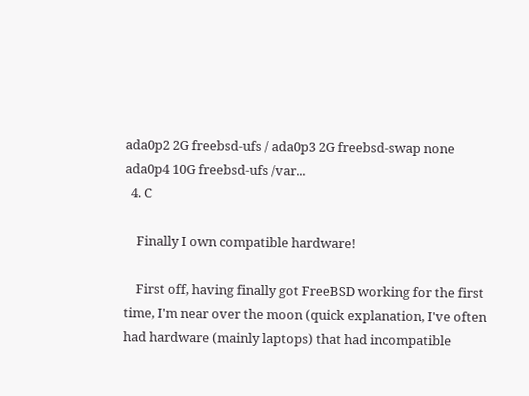ada0p2 2G freebsd-ufs / ada0p3 2G freebsd-swap none ada0p4 10G freebsd-ufs /var...
  4. C

    Finally I own compatible hardware!

    First off, having finally got FreeBSD working for the first time, I'm near over the moon (quick explanation, I've often had hardware (mainly laptops) that had incompatible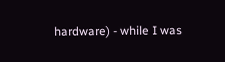hardware) - while I was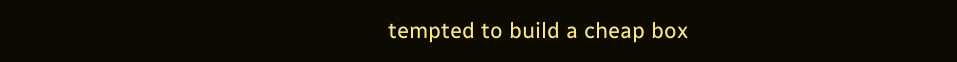tempted to build a cheap box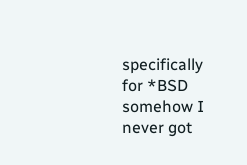specifically for *BSD somehow I never got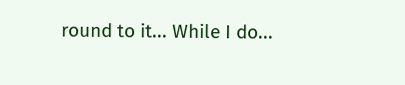round to it... While I do...